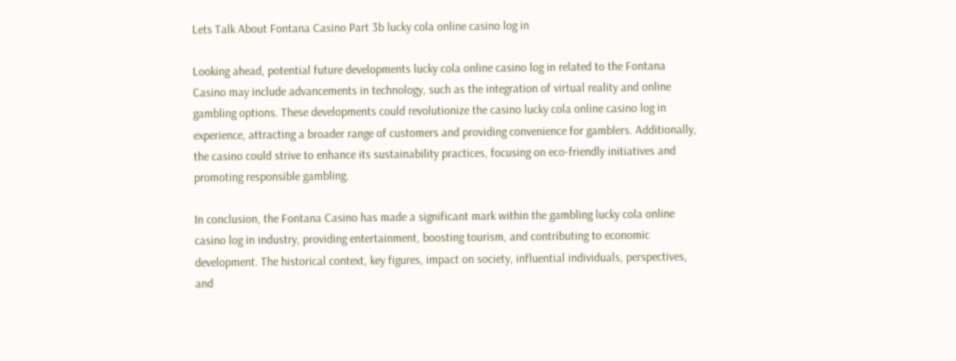Lets Talk About Fontana Casino Part 3b lucky cola online casino log in

Looking ahead, potential future developments lucky cola online casino log in related to the Fontana Casino may include advancements in technology, such as the integration of virtual reality and online gambling options. These developments could revolutionize the casino lucky cola online casino log in experience, attracting a broader range of customers and providing convenience for gamblers. Additionally, the casino could strive to enhance its sustainability practices, focusing on eco-friendly initiatives and promoting responsible gambling.

In conclusion, the Fontana Casino has made a significant mark within the gambling lucky cola online casino log in industry, providing entertainment, boosting tourism, and contributing to economic development. The historical context, key figures, impact on society, influential individuals, perspectives, and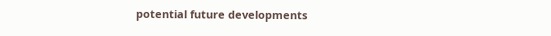potential future developments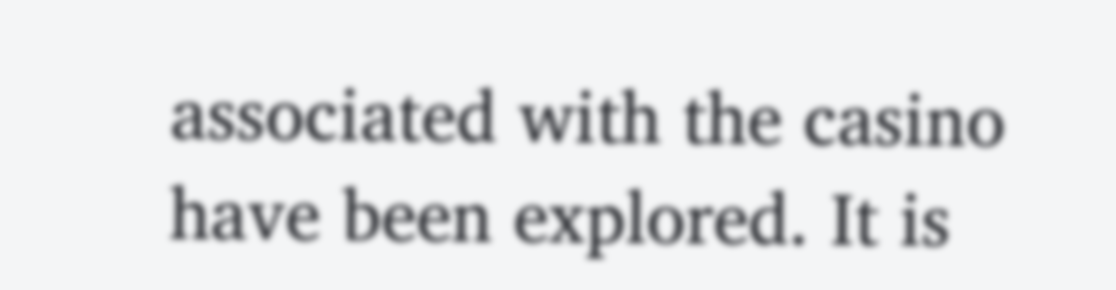associated with the casino have been explored. It is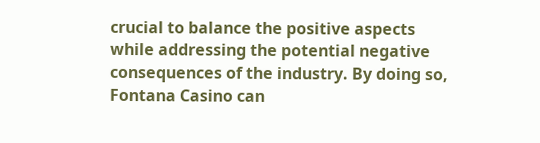crucial to balance the positive aspects while addressing the potential negative consequences of the industry. By doing so, Fontana Casino can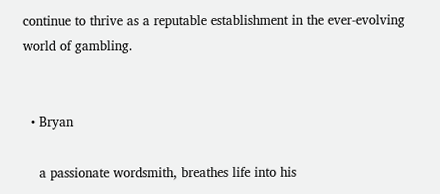continue to thrive as a reputable establishment in the ever-evolving world of gambling.


  • Bryan

    a passionate wordsmith, breathes life into his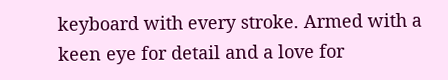keyboard with every stroke. Armed with a keen eye for detail and a love for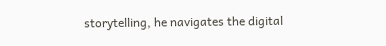storytelling, he navigates the digital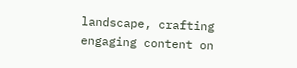landscape, crafting engaging content on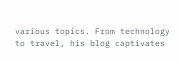various topics. From technology to travel, his blog captivates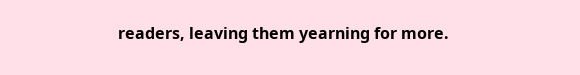readers, leaving them yearning for more.